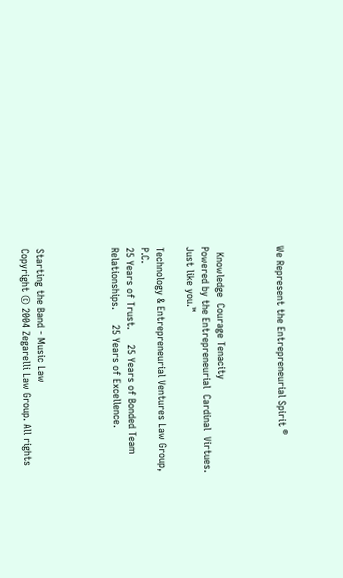We Represent the Entrepreneurial Spirit ®



  Knowledge  Courage Tenacity
Powered by the Entrepreneurial  Cardinal  Virtues.   Just like you.™

Technology & Entrepreneurial Ventures Law Group, P.C.
25 Years of Trust.     25 Years of Bonded Team Relationships.     25 Years of Excellence.




Starting the Band - Music Law
Copyright © 2004 Zegarelli Law Group. All rights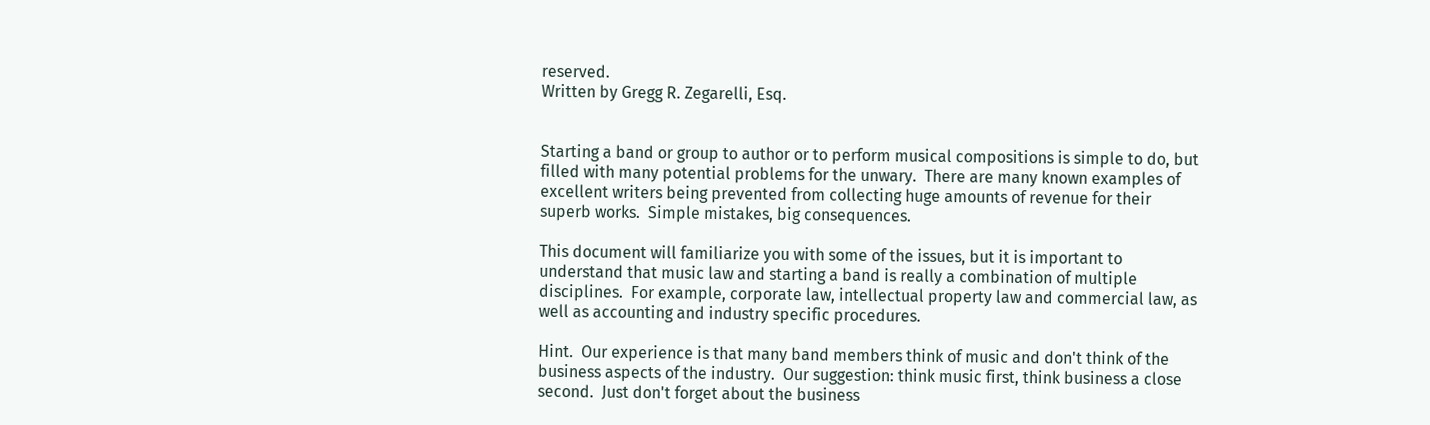reserved.
Written by Gregg R. Zegarelli, Esq.


Starting a band or group to author or to perform musical compositions is simple to do, but filled with many potential problems for the unwary.  There are many known examples of excellent writers being prevented from collecting huge amounts of revenue for their superb works.  Simple mistakes, big consequences.

This document will familiarize you with some of the issues, but it is important to understand that music law and starting a band is really a combination of multiple disciplines.  For example, corporate law, intellectual property law and commercial law, as well as accounting and industry specific procedures.

Hint.  Our experience is that many band members think of music and don't think of the business aspects of the industry.  Our suggestion: think music first, think business a close second.  Just don't forget about the business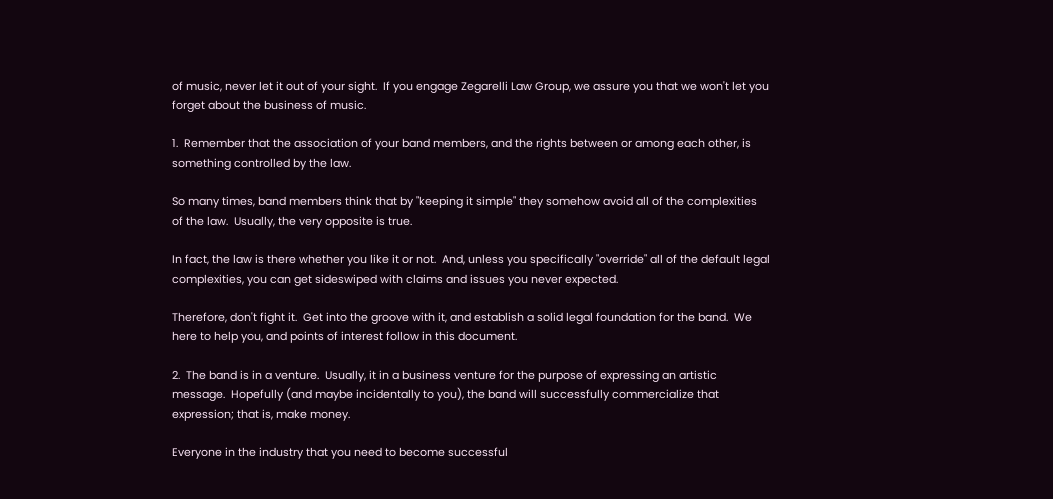of music, never let it out of your sight.  If you engage Zegarelli Law Group, we assure you that we won't let you forget about the business of music.

1.  Remember that the association of your band members, and the rights between or among each other, is something controlled by the law.

So many times, band members think that by "keeping it simple" they somehow avoid all of the complexities of the law.  Usually, the very opposite is true.

In fact, the law is there whether you like it or not.  And, unless you specifically "override" all of the default legal complexities, you can get sideswiped with claims and issues you never expected.

Therefore, don't fight it.  Get into the groove with it, and establish a solid legal foundation for the band.  We here to help you, and points of interest follow in this document.

2.  The band is in a venture.  Usually, it in a business venture for the purpose of expressing an artistic message.  Hopefully (and maybe incidentally to you), the band will successfully commercialize that expression; that is, make money.

Everyone in the industry that you need to become successful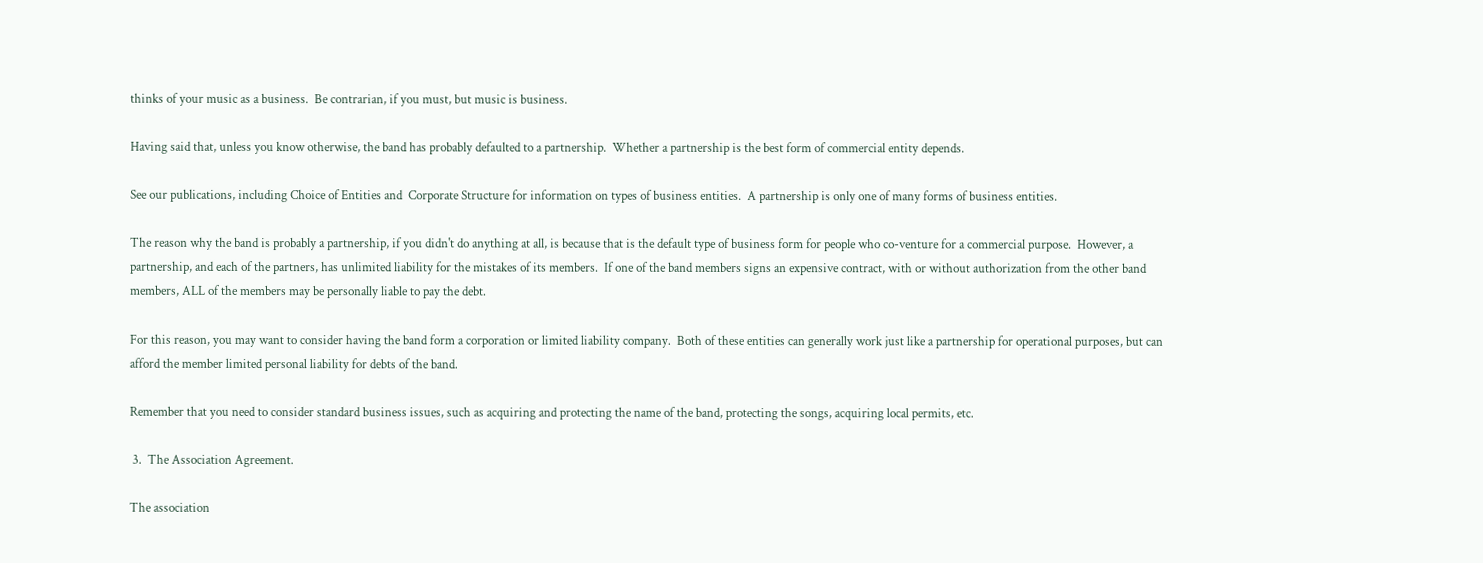thinks of your music as a business.  Be contrarian, if you must, but music is business.

Having said that, unless you know otherwise, the band has probably defaulted to a partnership.  Whether a partnership is the best form of commercial entity depends.

See our publications, including Choice of Entities and  Corporate Structure for information on types of business entities.  A partnership is only one of many forms of business entities.

The reason why the band is probably a partnership, if you didn't do anything at all, is because that is the default type of business form for people who co-venture for a commercial purpose.  However, a partnership, and each of the partners, has unlimited liability for the mistakes of its members.  If one of the band members signs an expensive contract, with or without authorization from the other band members, ALL of the members may be personally liable to pay the debt.

For this reason, you may want to consider having the band form a corporation or limited liability company.  Both of these entities can generally work just like a partnership for operational purposes, but can afford the member limited personal liability for debts of the band.

Remember that you need to consider standard business issues, such as acquiring and protecting the name of the band, protecting the songs, acquiring local permits, etc.

 3.  The Association Agreement.

The association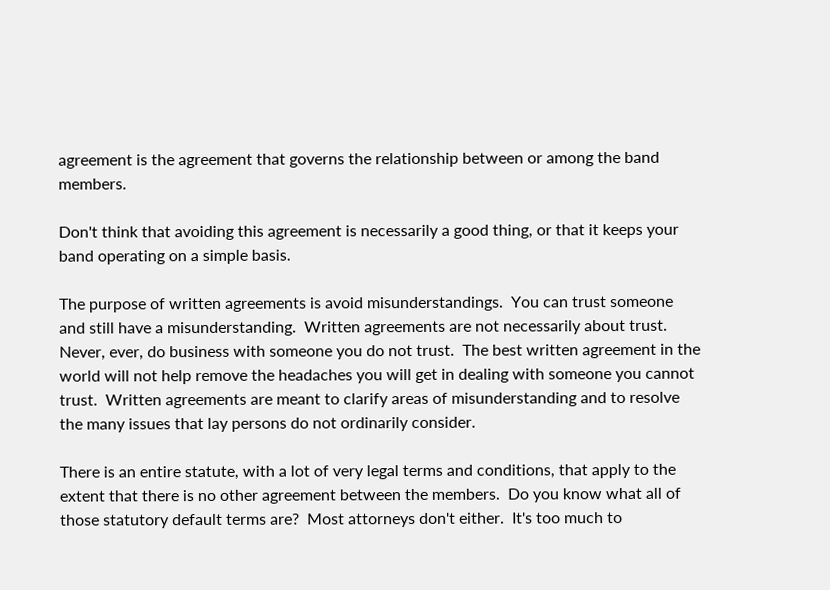agreement is the agreement that governs the relationship between or among the band members.

Don't think that avoiding this agreement is necessarily a good thing, or that it keeps your band operating on a simple basis.

The purpose of written agreements is avoid misunderstandings.  You can trust someone and still have a misunderstanding.  Written agreements are not necessarily about trust.  Never, ever, do business with someone you do not trust.  The best written agreement in the world will not help remove the headaches you will get in dealing with someone you cannot trust.  Written agreements are meant to clarify areas of misunderstanding and to resolve the many issues that lay persons do not ordinarily consider.

There is an entire statute, with a lot of very legal terms and conditions, that apply to the extent that there is no other agreement between the members.  Do you know what all of those statutory default terms are?  Most attorneys don't either.  It's too much to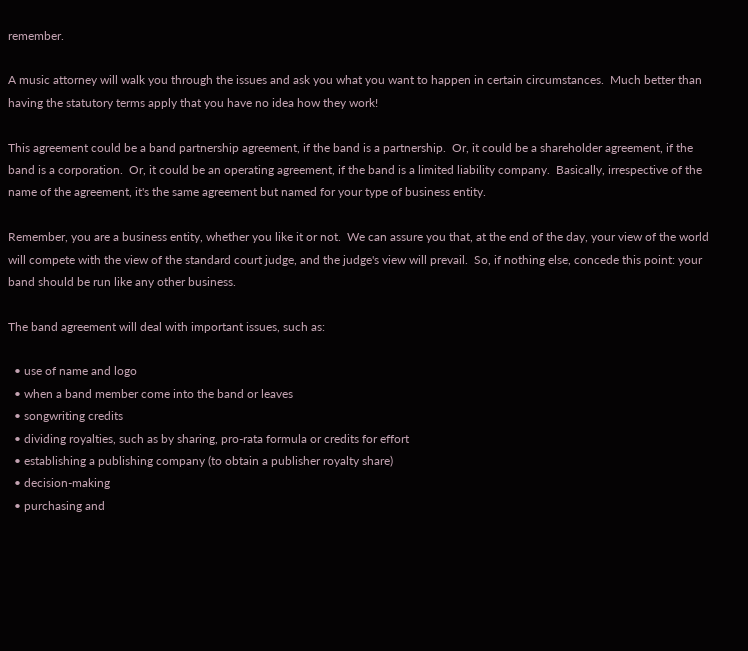remember.

A music attorney will walk you through the issues and ask you what you want to happen in certain circumstances.  Much better than having the statutory terms apply that you have no idea how they work!

This agreement could be a band partnership agreement, if the band is a partnership.  Or, it could be a shareholder agreement, if the band is a corporation.  Or, it could be an operating agreement, if the band is a limited liability company.  Basically, irrespective of the name of the agreement, it's the same agreement but named for your type of business entity.

Remember, you are a business entity, whether you like it or not.  We can assure you that, at the end of the day, your view of the world will compete with the view of the standard court judge, and the judge's view will prevail.  So, if nothing else, concede this point: your band should be run like any other business.

The band agreement will deal with important issues, such as:

  • use of name and logo
  • when a band member come into the band or leaves
  • songwriting credits
  • dividing royalties, such as by sharing, pro-rata formula or credits for effort
  • establishing a publishing company (to obtain a publisher royalty share)
  • decision-making
  • purchasing and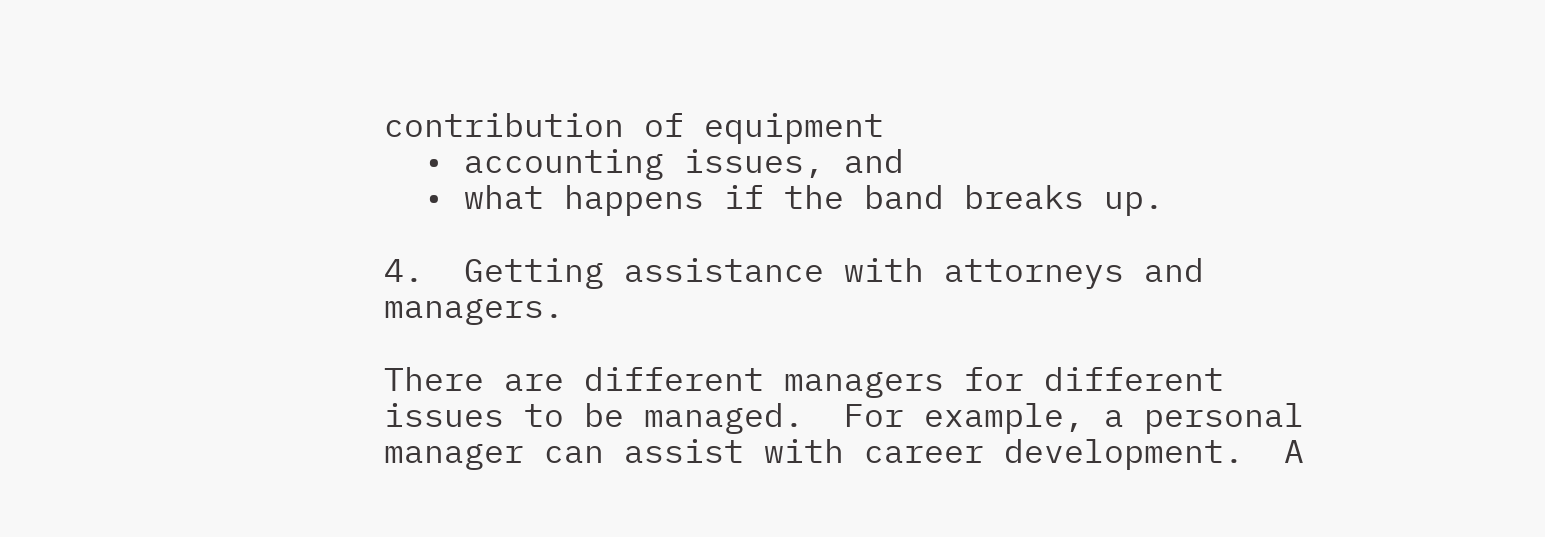contribution of equipment
  • accounting issues, and
  • what happens if the band breaks up.

4.  Getting assistance with attorneys and managers.

There are different managers for different issues to be managed.  For example, a personal manager can assist with career development.  A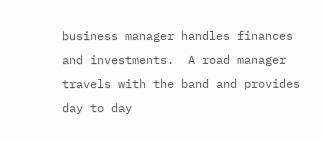business manager handles finances and investments.  A road manager travels with the band and provides day to day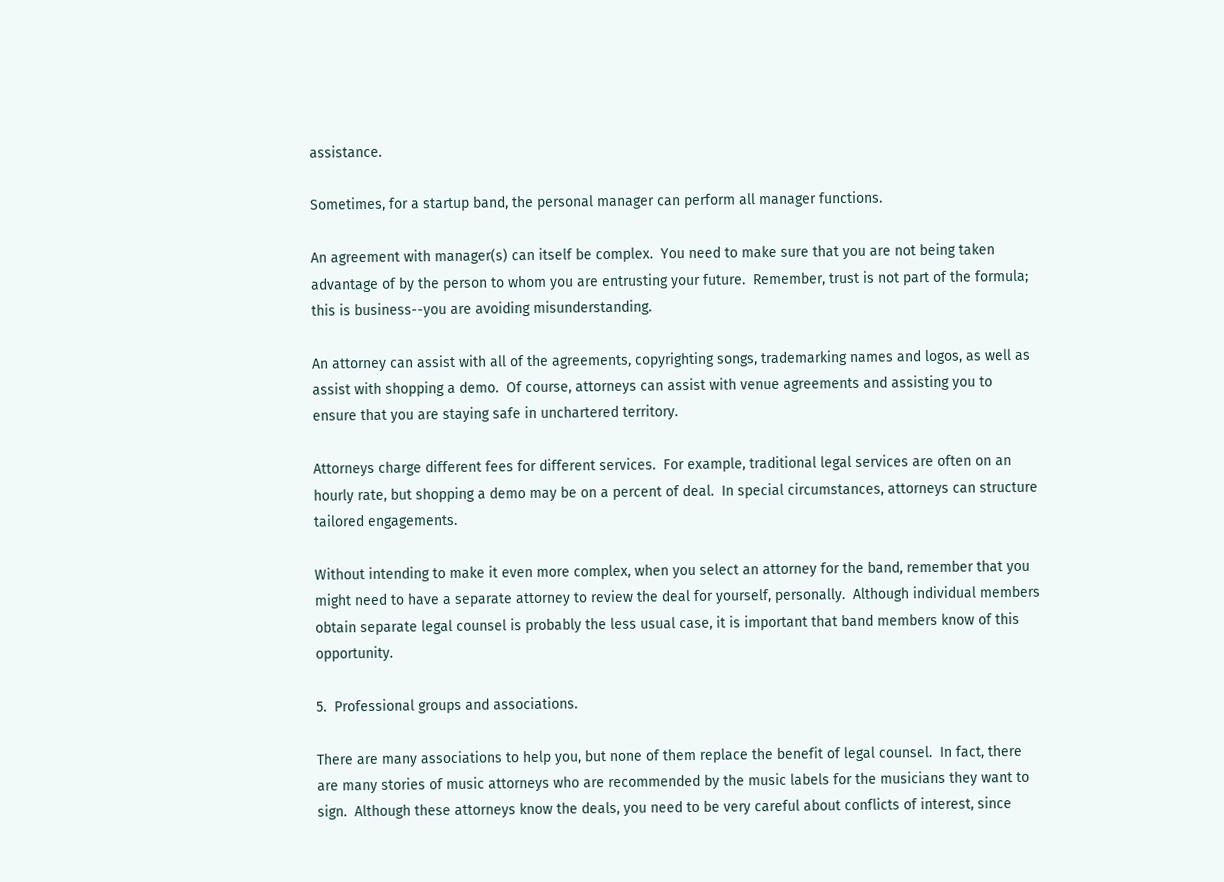assistance.

Sometimes, for a startup band, the personal manager can perform all manager functions.

An agreement with manager(s) can itself be complex.  You need to make sure that you are not being taken advantage of by the person to whom you are entrusting your future.  Remember, trust is not part of the formula; this is business--you are avoiding misunderstanding.

An attorney can assist with all of the agreements, copyrighting songs, trademarking names and logos, as well as assist with shopping a demo.  Of course, attorneys can assist with venue agreements and assisting you to ensure that you are staying safe in unchartered territory.

Attorneys charge different fees for different services.  For example, traditional legal services are often on an hourly rate, but shopping a demo may be on a percent of deal.  In special circumstances, attorneys can structure tailored engagements.

Without intending to make it even more complex, when you select an attorney for the band, remember that you might need to have a separate attorney to review the deal for yourself, personally.  Although individual members obtain separate legal counsel is probably the less usual case, it is important that band members know of this opportunity.

5.  Professional groups and associations.

There are many associations to help you, but none of them replace the benefit of legal counsel.  In fact, there are many stories of music attorneys who are recommended by the music labels for the musicians they want to sign.  Although these attorneys know the deals, you need to be very careful about conflicts of interest, since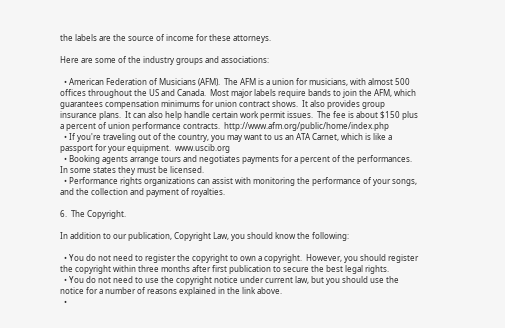the labels are the source of income for these attorneys.

Here are some of the industry groups and associations:

  • American Federation of Musicians (AFM).  The AFM is a union for musicians, with almost 500 offices throughout the US and Canada.  Most major labels require bands to join the AFM, which guarantees compensation minimums for union contract shows.  It also provides group insurance plans.  It can also help handle certain work permit issues.  The fee is about $150 plus a percent of union performance contracts.  http://www.afm.org/public/home/index.php
  • If you're traveling out of the country, you may want to us an ATA Carnet, which is like a passport for your equipment.  www.uscib.org
  • Booking agents arrange tours and negotiates payments for a percent of the performances.  In some states they must be licensed.
  • Performance rights organizations can assist with monitoring the performance of your songs, and the collection and payment of royalties.

6.  The Copyright.

In addition to our publication, Copyright Law, you should know the following:

  • You do not need to register the copyright to own a copyright.  However, you should register the copyright within three months after first publication to secure the best legal rights.
  • You do not need to use the copyright notice under current law, but you should use the notice for a number of reasons explained in the link above.
  •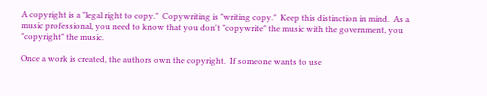A copyright is a "legal right to copy."  Copywriting is "writing copy."  Keep this distinction in mind.  As a music professional, you need to know that you don't "copywrite" the music with the government, you "copyright" the music.

Once a work is created, the authors own the copyright.  If someone wants to use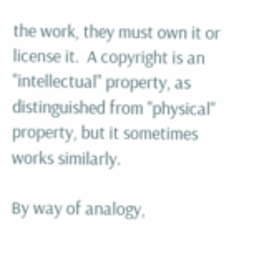the work, they must own it or license it.  A copyright is an "intellectual" property, as distinguished from "physical" property, but it sometimes works similarly.

By way of analogy,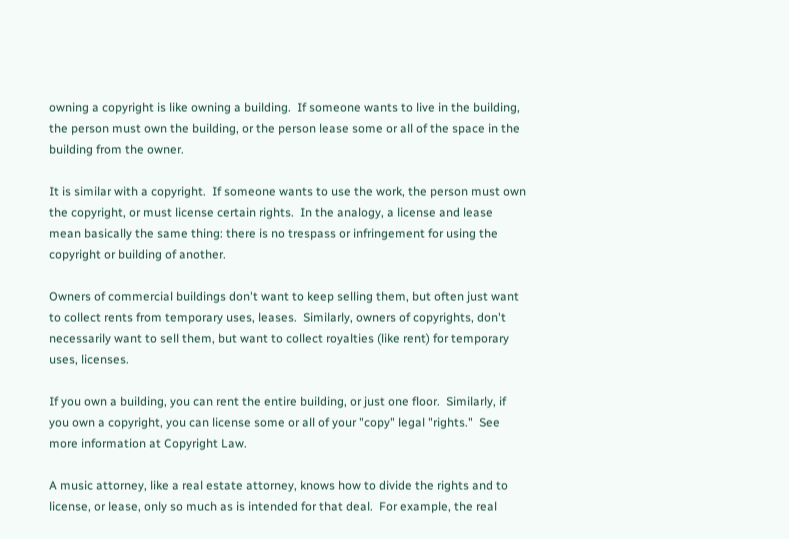owning a copyright is like owning a building.  If someone wants to live in the building, the person must own the building, or the person lease some or all of the space in the building from the owner.

It is similar with a copyright.  If someone wants to use the work, the person must own the copyright, or must license certain rights.  In the analogy, a license and lease mean basically the same thing: there is no trespass or infringement for using the copyright or building of another.

Owners of commercial buildings don't want to keep selling them, but often just want to collect rents from temporary uses, leases.  Similarly, owners of copyrights, don't necessarily want to sell them, but want to collect royalties (like rent) for temporary uses, licenses.

If you own a building, you can rent the entire building, or just one floor.  Similarly, if you own a copyright, you can license some or all of your "copy" legal "rights."  See more information at Copyright Law.

A music attorney, like a real estate attorney, knows how to divide the rights and to license, or lease, only so much as is intended for that deal.  For example, the real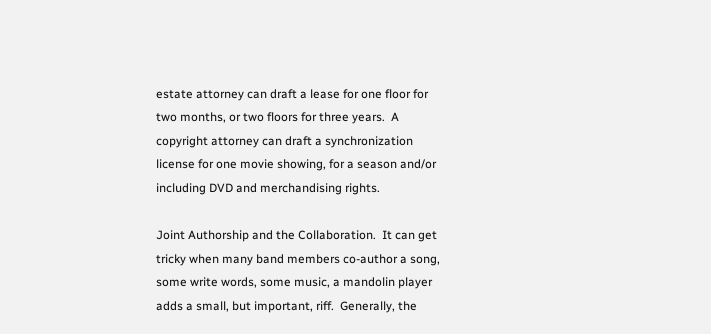estate attorney can draft a lease for one floor for two months, or two floors for three years.  A copyright attorney can draft a synchronization license for one movie showing, for a season and/or including DVD and merchandising rights.

Joint Authorship and the Collaboration.  It can get tricky when many band members co-author a song, some write words, some music, a mandolin player adds a small, but important, riff.  Generally, the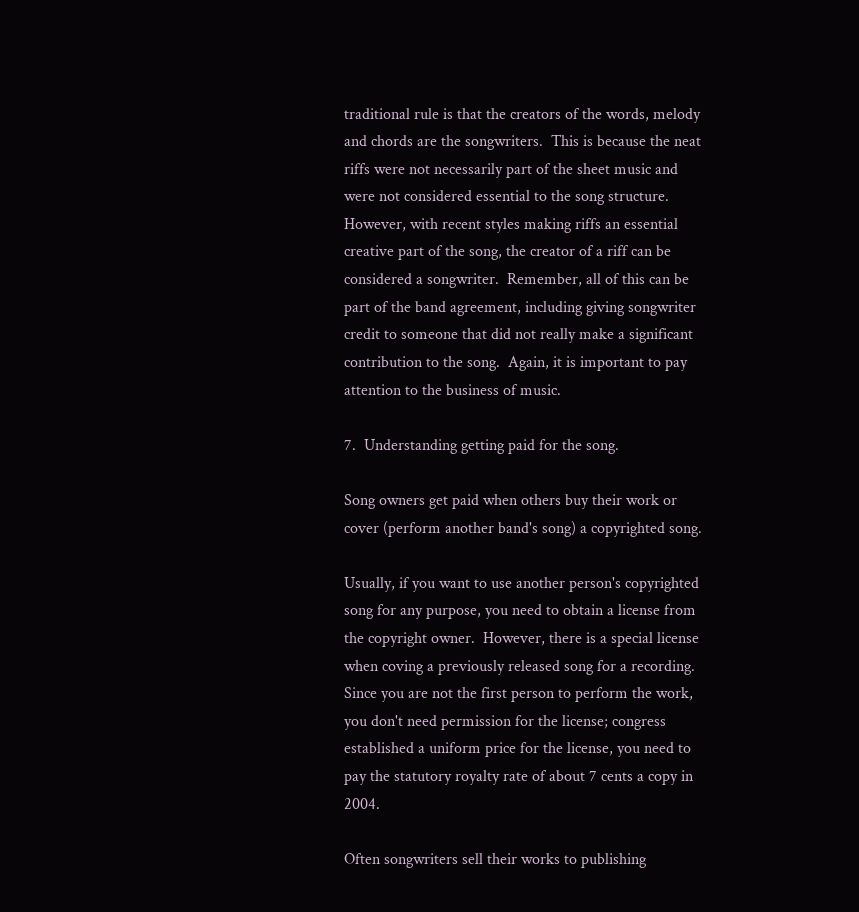traditional rule is that the creators of the words, melody and chords are the songwriters.  This is because the neat riffs were not necessarily part of the sheet music and were not considered essential to the song structure.  However, with recent styles making riffs an essential creative part of the song, the creator of a riff can be considered a songwriter.  Remember, all of this can be part of the band agreement, including giving songwriter credit to someone that did not really make a significant contribution to the song.  Again, it is important to pay attention to the business of music.

7.  Understanding getting paid for the song.

Song owners get paid when others buy their work or cover (perform another band's song) a copyrighted song.

Usually, if you want to use another person's copyrighted song for any purpose, you need to obtain a license from the copyright owner.  However, there is a special license when coving a previously released song for a recording.  Since you are not the first person to perform the work, you don't need permission for the license; congress established a uniform price for the license, you need to pay the statutory royalty rate of about 7 cents a copy in 2004.

Often songwriters sell their works to publishing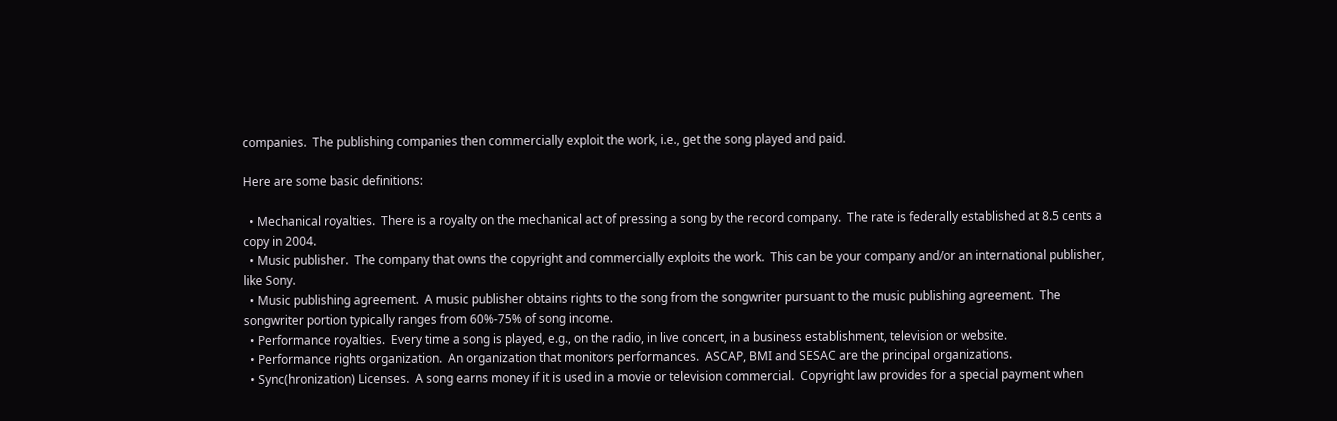companies.  The publishing companies then commercially exploit the work, i.e., get the song played and paid.

Here are some basic definitions:

  • Mechanical royalties.  There is a royalty on the mechanical act of pressing a song by the record company.  The rate is federally established at 8.5 cents a copy in 2004.
  • Music publisher.  The company that owns the copyright and commercially exploits the work.  This can be your company and/or an international publisher, like Sony.
  • Music publishing agreement.  A music publisher obtains rights to the song from the songwriter pursuant to the music publishing agreement.  The songwriter portion typically ranges from 60%-75% of song income.
  • Performance royalties.  Every time a song is played, e.g., on the radio, in live concert, in a business establishment, television or website.
  • Performance rights organization.  An organization that monitors performances.  ASCAP, BMI and SESAC are the principal organizations.
  • Sync(hronization) Licenses.  A song earns money if it is used in a movie or television commercial.  Copyright law provides for a special payment when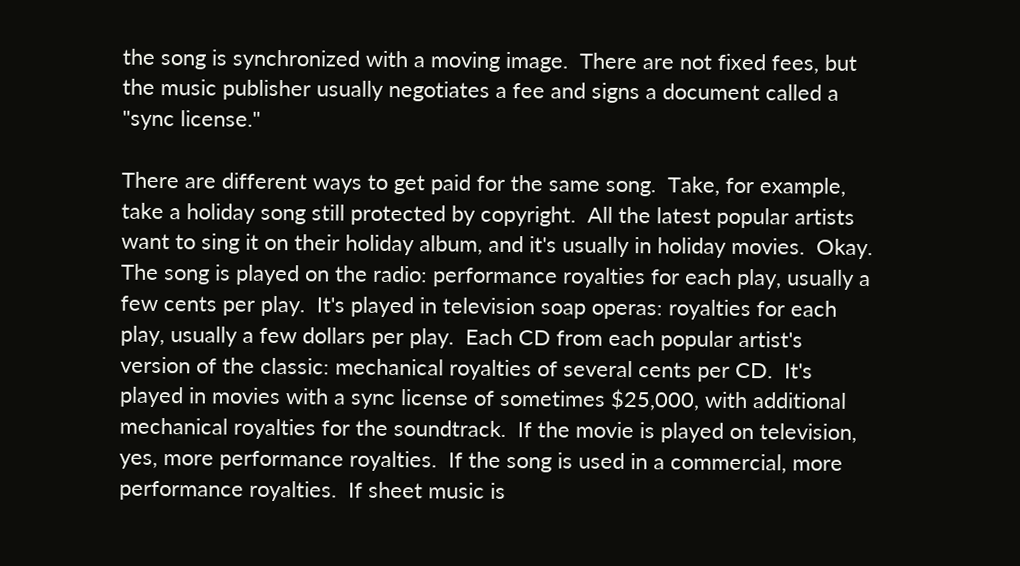the song is synchronized with a moving image.  There are not fixed fees, but the music publisher usually negotiates a fee and signs a document called a "sync license."

There are different ways to get paid for the same song.  Take, for example, take a holiday song still protected by copyright.  All the latest popular artists want to sing it on their holiday album, and it's usually in holiday movies.  Okay.  The song is played on the radio: performance royalties for each play, usually a few cents per play.  It's played in television soap operas: royalties for each play, usually a few dollars per play.  Each CD from each popular artist's version of the classic: mechanical royalties of several cents per CD.  It's played in movies with a sync license of sometimes $25,000, with additional mechanical royalties for the soundtrack.  If the movie is played on television, yes, more performance royalties.  If the song is used in a commercial, more performance royalties.  If sheet music is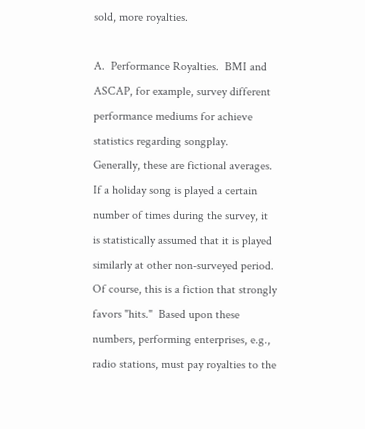sold, more royalties.

A.  Performance Royalties.  BMI and ASCAP, for example, survey different performance mediums for achieve statistics regarding songplay.  Generally, these are fictional averages.  If a holiday song is played a certain number of times during the survey, it is statistically assumed that it is played similarly at other non-surveyed period.  Of course, this is a fiction that strongly favors "hits."  Based upon these numbers, performing enterprises, e.g., radio stations, must pay royalties to the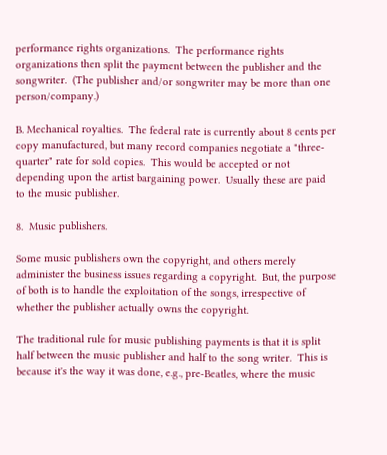performance rights organizations.  The performance rights organizations then split the payment between the publisher and the songwriter.  (The publisher and/or songwriter may be more than one person/company.)

B. Mechanical royalties.  The federal rate is currently about 8 cents per copy manufactured, but many record companies negotiate a "three-quarter" rate for sold copies.  This would be accepted or not depending upon the artist bargaining power.  Usually these are paid to the music publisher.

8.  Music publishers.

Some music publishers own the copyright, and others merely administer the business issues regarding a copyright.  But, the purpose of both is to handle the exploitation of the songs, irrespective of whether the publisher actually owns the copyright.

The traditional rule for music publishing payments is that it is split half between the music publisher and half to the song writer.  This is because it's the way it was done, e.g., pre-Beatles, where the music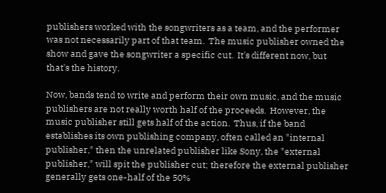publishers worked with the songwriters as a team, and the performer was not necessarily part of that team.  The music publisher owned the show and gave the songwriter a specific cut.  It's different now, but that's the history.

Now, bands tend to write and perform their own music, and the music publishers are not really worth half of the proceeds.  However, the music publisher still gets half of the action.  Thus, if the band establishes its own publishing company, often called an "internal publisher," then the unrelated publisher like Sony, the "external publisher," will spit the publisher cut; therefore the external publisher generally gets one-half of the 50%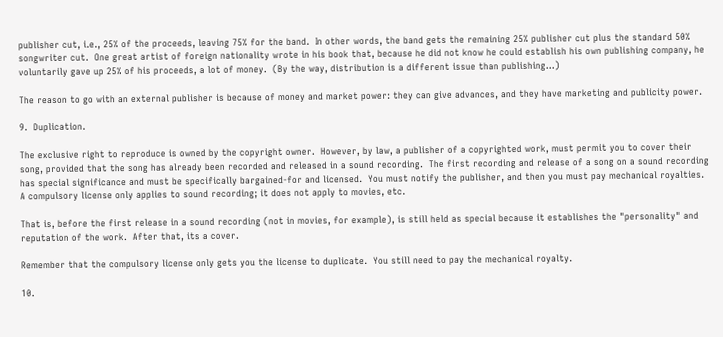publisher cut, i.e., 25% of the proceeds, leaving 75% for the band.  In other words, the band gets the remaining 25% publisher cut plus the standard 50% songwriter cut.  One great artist of foreign nationality wrote in his book that, because he did not know he could establish his own publishing company, he voluntarily gave up 25% of his proceeds, a lot of money.  (By the way, distribution is a different issue than publishing...)

The reason to go with an external publisher is because of money and market power: they can give advances, and they have marketing and publicity power.

9.  Duplication.

The exclusive right to reproduce is owned by the copyright owner.  However, by law, a publisher of a copyrighted work, must permit you to cover their song, provided that the song has already been recorded and released in a sound recording.  The first recording and release of a song on a sound recording has special significance and must be specifically bargained-for and licensed.  You must notify the publisher, and then you must pay mechanical royalties.  A compulsory license only applies to sound recording; it does not apply to movies, etc.

That is, before the first release in a sound recording (not in movies, for example), is still held as special because it establishes the "personality" and reputation of the work.  After that, its a cover.

Remember that the compulsory license only gets you the license to duplicate.  You still need to pay the mechanical royalty.

10.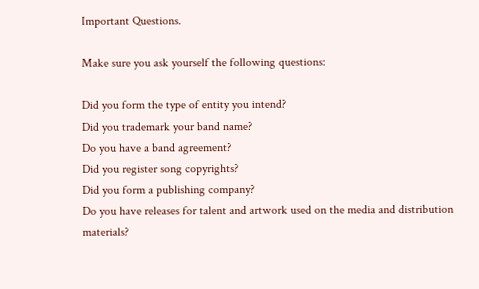Important Questions.

Make sure you ask yourself the following questions:

Did you form the type of entity you intend?
Did you trademark your band name?
Do you have a band agreement?
Did you register song copyrights?
Did you form a publishing company?
Do you have releases for talent and artwork used on the media and distribution materials?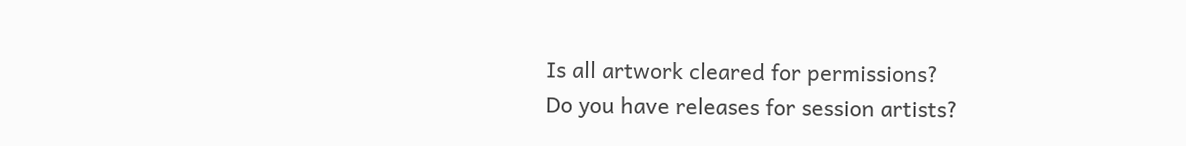Is all artwork cleared for permissions?
Do you have releases for session artists?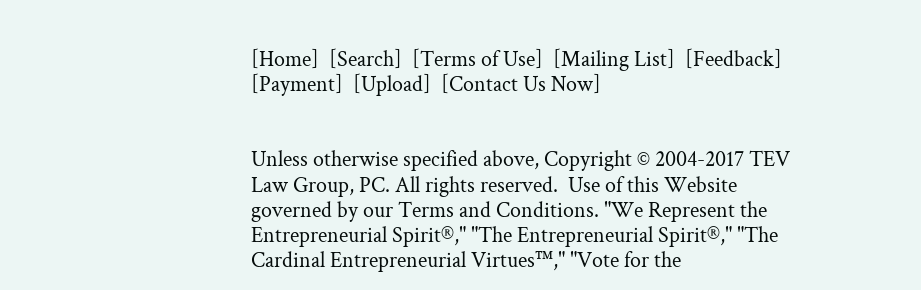[Home]  [Search]  [Terms of Use]  [Mailing List]  [Feedback]  [Payment]  [Upload]  [Contact Us Now]


Unless otherwise specified above, Copyright © 2004-2017 TEV Law Group, PC. All rights reserved.  Use of this Website governed by our Terms and Conditions. "We Represent the Entrepreneurial Spirit®," "The Entrepreneurial Spirit®," "The Cardinal Entrepreneurial Virtues™," "Vote for the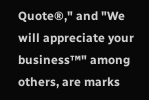Quote®," and "We will appreciate your business™" among others, are marks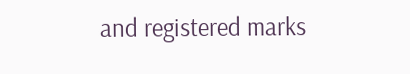and registered marks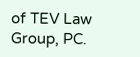of TEV Law Group, PC.